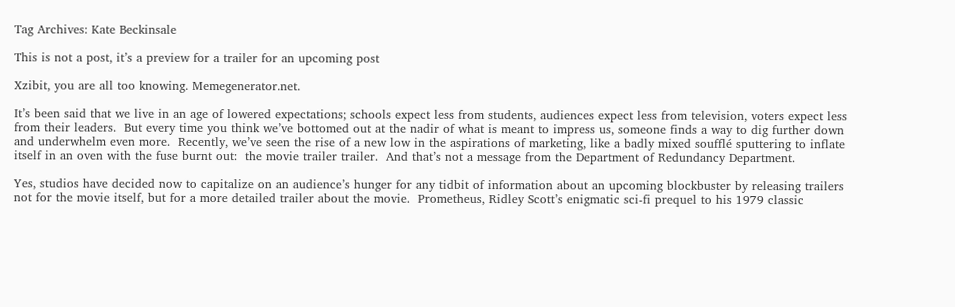Tag Archives: Kate Beckinsale

This is not a post, it’s a preview for a trailer for an upcoming post

Xzibit, you are all too knowing. Memegenerator.net.

It’s been said that we live in an age of lowered expectations; schools expect less from students, audiences expect less from television, voters expect less from their leaders.  But every time you think we’ve bottomed out at the nadir of what is meant to impress us, someone finds a way to dig further down and underwhelm even more.  Recently, we’ve seen the rise of a new low in the aspirations of marketing, like a badly mixed soufflé sputtering to inflate itself in an oven with the fuse burnt out:  the movie trailer trailer.  And that’s not a message from the Department of Redundancy Department.

Yes, studios have decided now to capitalize on an audience’s hunger for any tidbit of information about an upcoming blockbuster by releasing trailers not for the movie itself, but for a more detailed trailer about the movie.  Prometheus, Ridley Scott’s enigmatic sci-fi prequel to his 1979 classic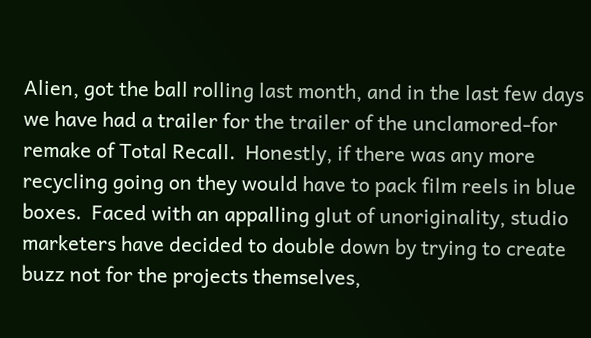Alien, got the ball rolling last month, and in the last few days we have had a trailer for the trailer of the unclamored-for remake of Total Recall.  Honestly, if there was any more recycling going on they would have to pack film reels in blue boxes.  Faced with an appalling glut of unoriginality, studio marketers have decided to double down by trying to create buzz not for the projects themselves,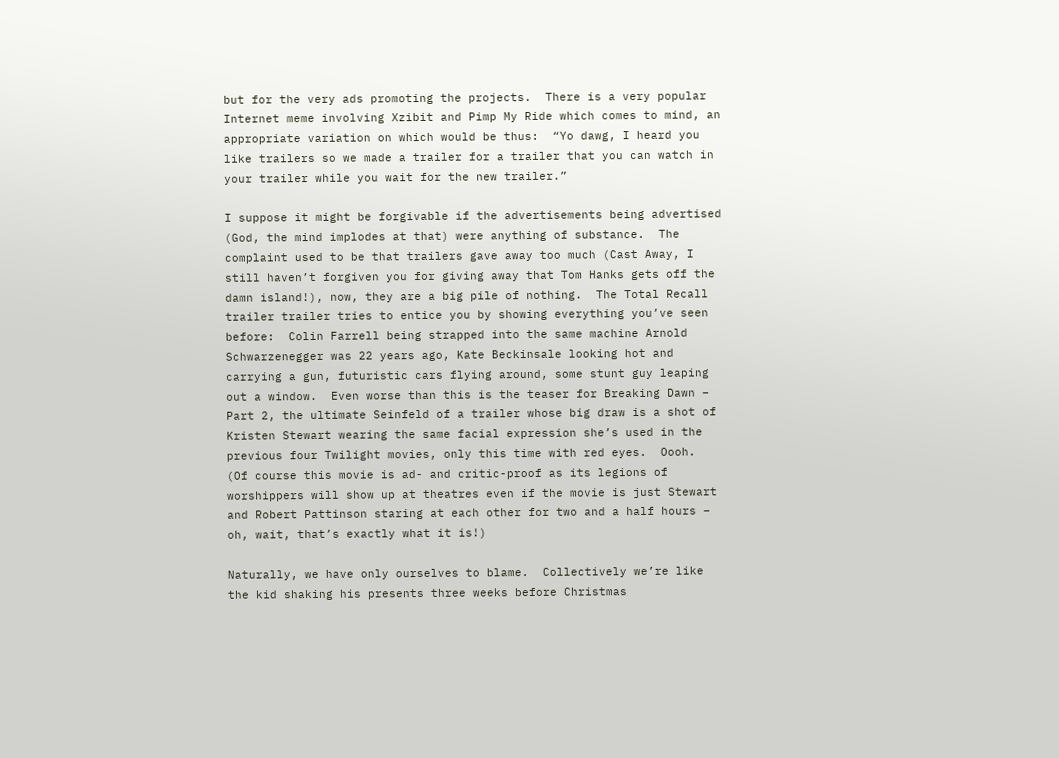but for the very ads promoting the projects.  There is a very popular Internet meme involving Xzibit and Pimp My Ride which comes to mind, an appropriate variation on which would be thus:  “Yo dawg, I heard you like trailers so we made a trailer for a trailer that you can watch in your trailer while you wait for the new trailer.”

I suppose it might be forgivable if the advertisements being advertised (God, the mind implodes at that) were anything of substance.  The complaint used to be that trailers gave away too much (Cast Away, I still haven’t forgiven you for giving away that Tom Hanks gets off the damn island!), now, they are a big pile of nothing.  The Total Recall trailer trailer tries to entice you by showing everything you’ve seen before:  Colin Farrell being strapped into the same machine Arnold Schwarzenegger was 22 years ago, Kate Beckinsale looking hot and carrying a gun, futuristic cars flying around, some stunt guy leaping out a window.  Even worse than this is the teaser for Breaking Dawn – Part 2, the ultimate Seinfeld of a trailer whose big draw is a shot of Kristen Stewart wearing the same facial expression she’s used in the previous four Twilight movies, only this time with red eyes.  Oooh.  (Of course this movie is ad- and critic-proof as its legions of worshippers will show up at theatres even if the movie is just Stewart and Robert Pattinson staring at each other for two and a half hours – oh, wait, that’s exactly what it is!)

Naturally, we have only ourselves to blame.  Collectively we’re like the kid shaking his presents three weeks before Christmas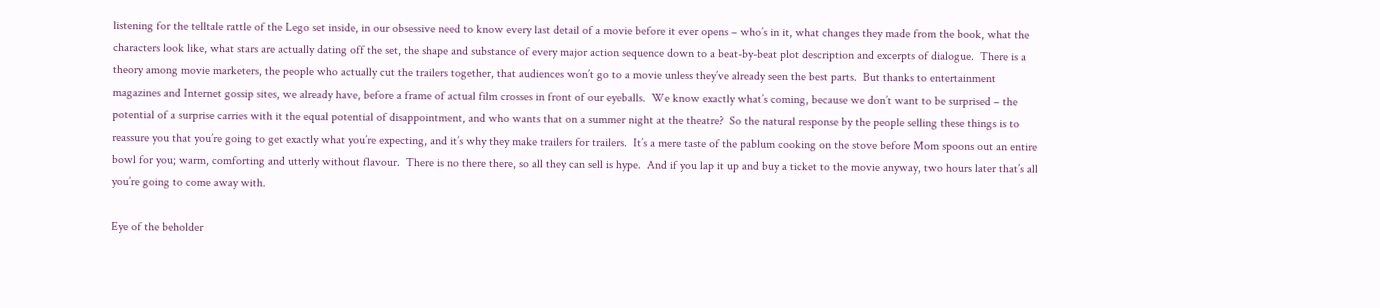listening for the telltale rattle of the Lego set inside, in our obsessive need to know every last detail of a movie before it ever opens – who’s in it, what changes they made from the book, what the characters look like, what stars are actually dating off the set, the shape and substance of every major action sequence down to a beat-by-beat plot description and excerpts of dialogue.  There is a theory among movie marketers, the people who actually cut the trailers together, that audiences won’t go to a movie unless they’ve already seen the best parts.  But thanks to entertainment magazines and Internet gossip sites, we already have, before a frame of actual film crosses in front of our eyeballs.  We know exactly what’s coming, because we don’t want to be surprised – the potential of a surprise carries with it the equal potential of disappointment, and who wants that on a summer night at the theatre?  So the natural response by the people selling these things is to reassure you that you’re going to get exactly what you’re expecting, and it’s why they make trailers for trailers.  It’s a mere taste of the pablum cooking on the stove before Mom spoons out an entire bowl for you; warm, comforting and utterly without flavour.  There is no there there, so all they can sell is hype.  And if you lap it up and buy a ticket to the movie anyway, two hours later that’s all you’re going to come away with.

Eye of the beholder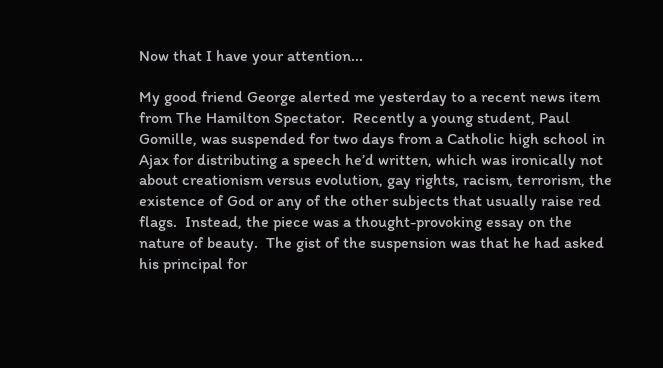Now that I have your attention...

My good friend George alerted me yesterday to a recent news item from The Hamilton Spectator.  Recently a young student, Paul Gomille, was suspended for two days from a Catholic high school in Ajax for distributing a speech he’d written, which was ironically not about creationism versus evolution, gay rights, racism, terrorism, the existence of God or any of the other subjects that usually raise red flags.  Instead, the piece was a thought-provoking essay on the nature of beauty.  The gist of the suspension was that he had asked his principal for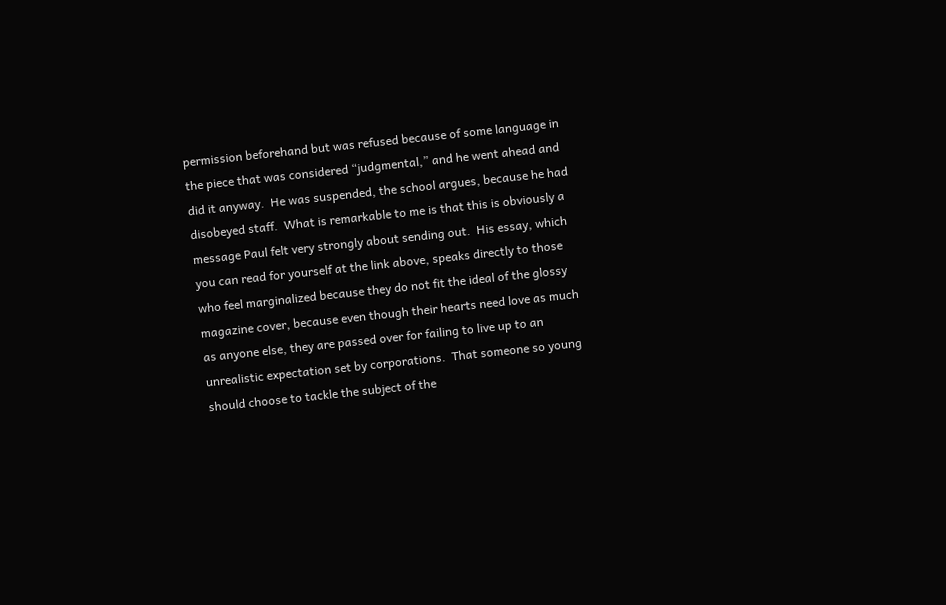permission beforehand but was refused because of some language in the piece that was considered “judgmental,” and he went ahead and did it anyway.  He was suspended, the school argues, because he had disobeyed staff.  What is remarkable to me is that this is obviously a message Paul felt very strongly about sending out.  His essay, which you can read for yourself at the link above, speaks directly to those who feel marginalized because they do not fit the ideal of the glossy magazine cover, because even though their hearts need love as much as anyone else, they are passed over for failing to live up to an unrealistic expectation set by corporations.  That someone so young should choose to tackle the subject of the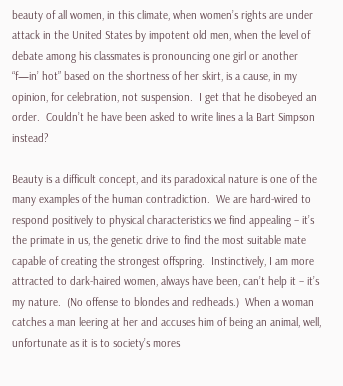beauty of all women, in this climate, when women’s rights are under attack in the United States by impotent old men, when the level of debate among his classmates is pronouncing one girl or another “f—in’ hot” based on the shortness of her skirt, is a cause, in my opinion, for celebration, not suspension.  I get that he disobeyed an order.  Couldn’t he have been asked to write lines a la Bart Simpson instead?

Beauty is a difficult concept, and its paradoxical nature is one of the many examples of the human contradiction.  We are hard-wired to respond positively to physical characteristics we find appealing – it’s the primate in us, the genetic drive to find the most suitable mate capable of creating the strongest offspring.  Instinctively, I am more attracted to dark-haired women, always have been, can’t help it – it’s my nature.  (No offense to blondes and redheads.)  When a woman catches a man leering at her and accuses him of being an animal, well, unfortunate as it is to society’s mores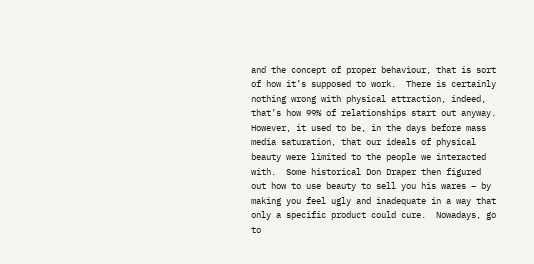and the concept of proper behaviour, that is sort of how it’s supposed to work.  There is certainly nothing wrong with physical attraction, indeed, that’s how 99% of relationships start out anyway.  However, it used to be, in the days before mass media saturation, that our ideals of physical beauty were limited to the people we interacted with.  Some historical Don Draper then figured out how to use beauty to sell you his wares – by making you feel ugly and inadequate in a way that only a specific product could cure.  Nowadays, go to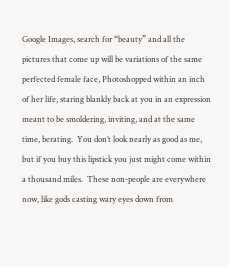Google Images, search for “beauty” and all the pictures that come up will be variations of the same perfected female face, Photoshopped within an inch of her life, staring blankly back at you in an expression meant to be smoldering, inviting, and at the same time, berating.  You don’t look nearly as good as me, but if you buy this lipstick you just might come within a thousand miles.  These non-people are everywhere now, like gods casting wary eyes down from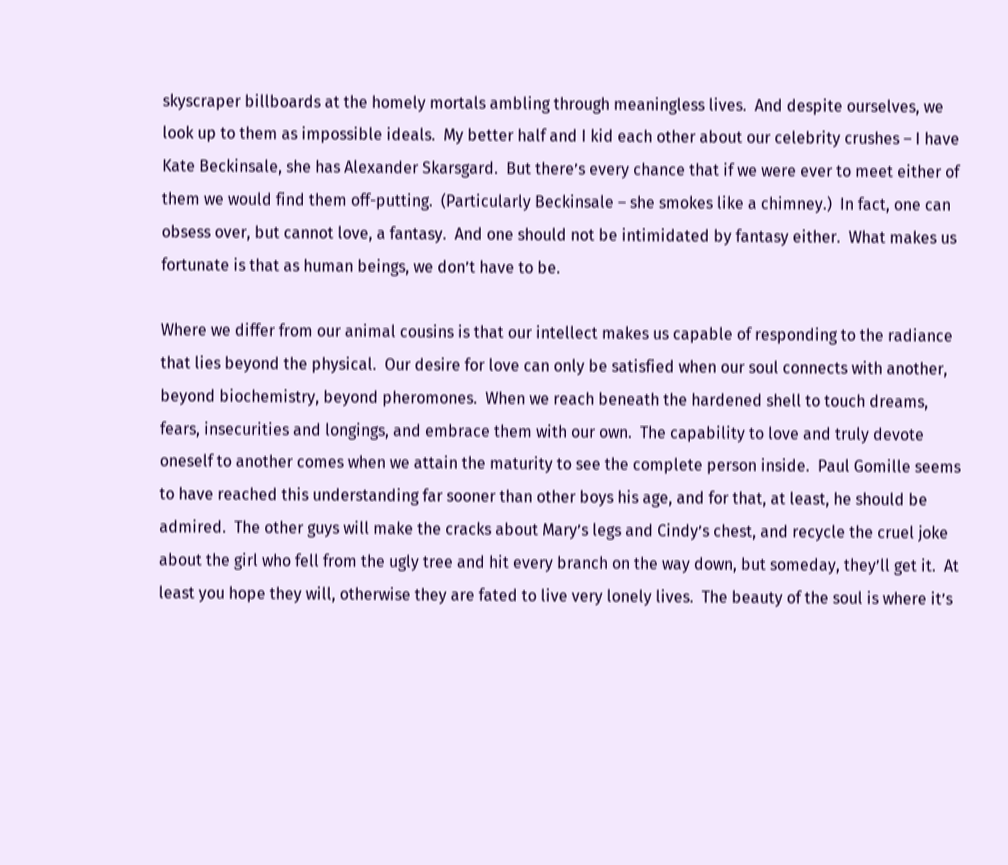skyscraper billboards at the homely mortals ambling through meaningless lives.  And despite ourselves, we look up to them as impossible ideals.  My better half and I kid each other about our celebrity crushes – I have Kate Beckinsale, she has Alexander Skarsgard.  But there’s every chance that if we were ever to meet either of them we would find them off-putting.  (Particularly Beckinsale – she smokes like a chimney.)  In fact, one can obsess over, but cannot love, a fantasy.  And one should not be intimidated by fantasy either.  What makes us fortunate is that as human beings, we don’t have to be.

Where we differ from our animal cousins is that our intellect makes us capable of responding to the radiance that lies beyond the physical.  Our desire for love can only be satisfied when our soul connects with another, beyond biochemistry, beyond pheromones.  When we reach beneath the hardened shell to touch dreams, fears, insecurities and longings, and embrace them with our own.  The capability to love and truly devote oneself to another comes when we attain the maturity to see the complete person inside.  Paul Gomille seems to have reached this understanding far sooner than other boys his age, and for that, at least, he should be admired.  The other guys will make the cracks about Mary’s legs and Cindy’s chest, and recycle the cruel joke about the girl who fell from the ugly tree and hit every branch on the way down, but someday, they’ll get it.  At least you hope they will, otherwise they are fated to live very lonely lives.  The beauty of the soul is where it’s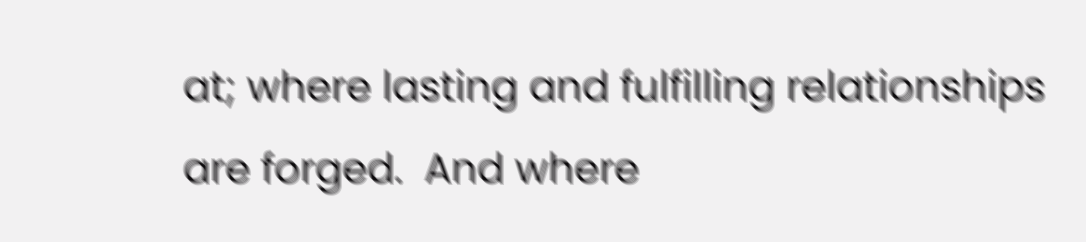at; where lasting and fulfilling relationships are forged.  And where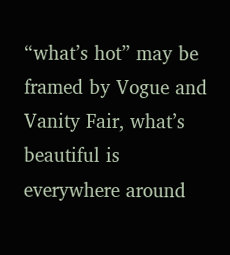“what’s hot” may be framed by Vogue and Vanity Fair, what’s beautiful is everywhere around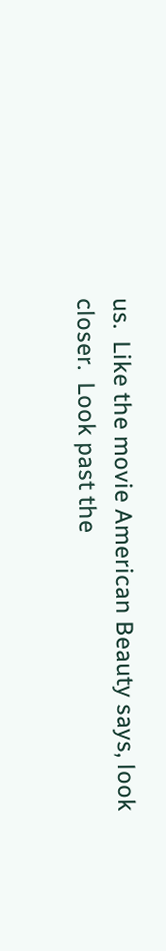us.  Like the movie American Beauty says, look closer.  Look past the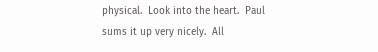physical.  Look into the heart.  Paul sums it up very nicely.  All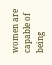women are capable of being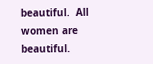beautiful.  All women are beautiful.